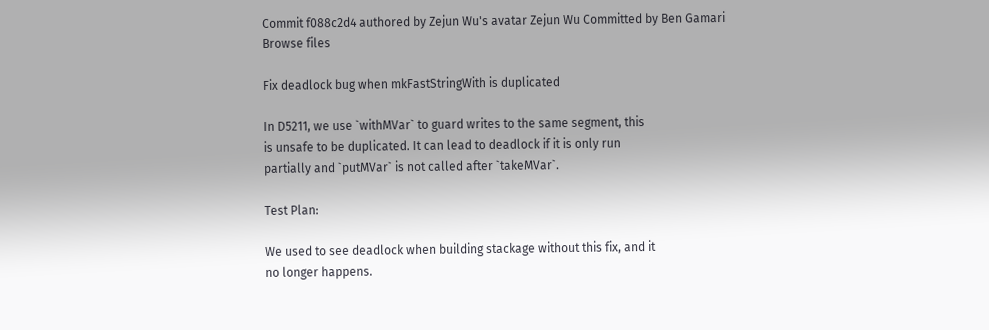Commit f088c2d4 authored by Zejun Wu's avatar Zejun Wu Committed by Ben Gamari
Browse files

Fix deadlock bug when mkFastStringWith is duplicated

In D5211, we use `withMVar` to guard writes to the same segment, this
is unsafe to be duplicated. It can lead to deadlock if it is only run
partially and `putMVar` is not called after `takeMVar`.

Test Plan:

We used to see deadlock when building stackage without this fix, and it
no longer happens.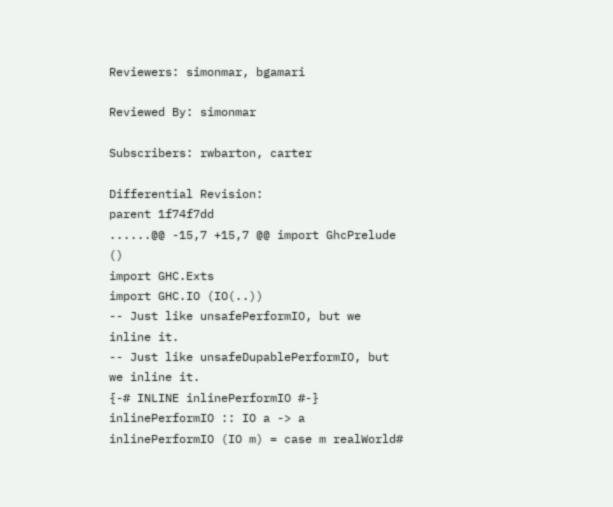Reviewers: simonmar, bgamari

Reviewed By: simonmar

Subscribers: rwbarton, carter

Differential Revision:
parent 1f74f7dd
......@@ -15,7 +15,7 @@ import GhcPrelude ()
import GHC.Exts
import GHC.IO (IO(..))
-- Just like unsafePerformIO, but we inline it.
-- Just like unsafeDupablePerformIO, but we inline it.
{-# INLINE inlinePerformIO #-}
inlinePerformIO :: IO a -> a
inlinePerformIO (IO m) = case m realWorld#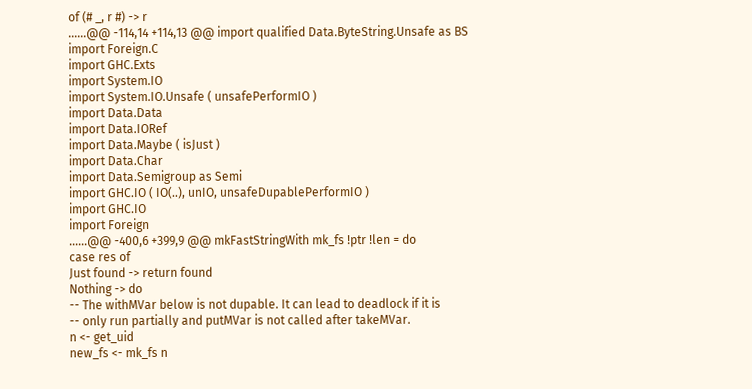of (# _, r #) -> r
......@@ -114,14 +114,13 @@ import qualified Data.ByteString.Unsafe as BS
import Foreign.C
import GHC.Exts
import System.IO
import System.IO.Unsafe ( unsafePerformIO )
import Data.Data
import Data.IORef
import Data.Maybe ( isJust )
import Data.Char
import Data.Semigroup as Semi
import GHC.IO ( IO(..), unIO, unsafeDupablePerformIO )
import GHC.IO
import Foreign
......@@ -400,6 +399,9 @@ mkFastStringWith mk_fs !ptr !len = do
case res of
Just found -> return found
Nothing -> do
-- The withMVar below is not dupable. It can lead to deadlock if it is
-- only run partially and putMVar is not called after takeMVar.
n <- get_uid
new_fs <- mk_fs n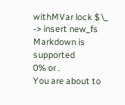withMVar lock $ \_ -> insert new_fs
Markdown is supported
0% or .
You are about to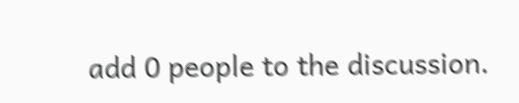add 0 people to the discussion.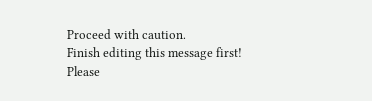Proceed with caution.
Finish editing this message first!
Please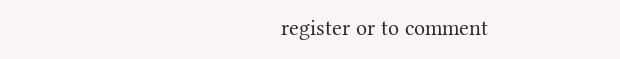register or to comment